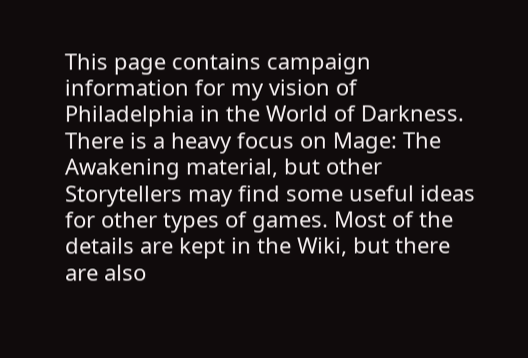This page contains campaign information for my vision of Philadelphia in the World of Darkness. There is a heavy focus on Mage: The Awakening material, but other Storytellers may find some useful ideas for other types of games. Most of the details are kept in the Wiki, but there are also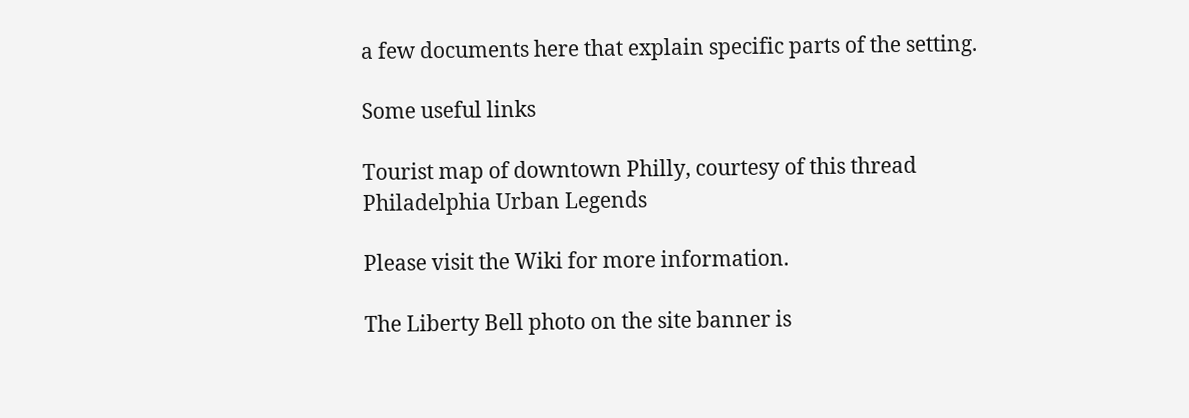a few documents here that explain specific parts of the setting.

Some useful links

Tourist map of downtown Philly, courtesy of this thread
Philadelphia Urban Legends

Please visit the Wiki for more information.

The Liberty Bell photo on the site banner is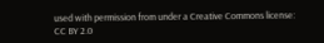used with permission from under a Creative Commons license: CC BY 2.0